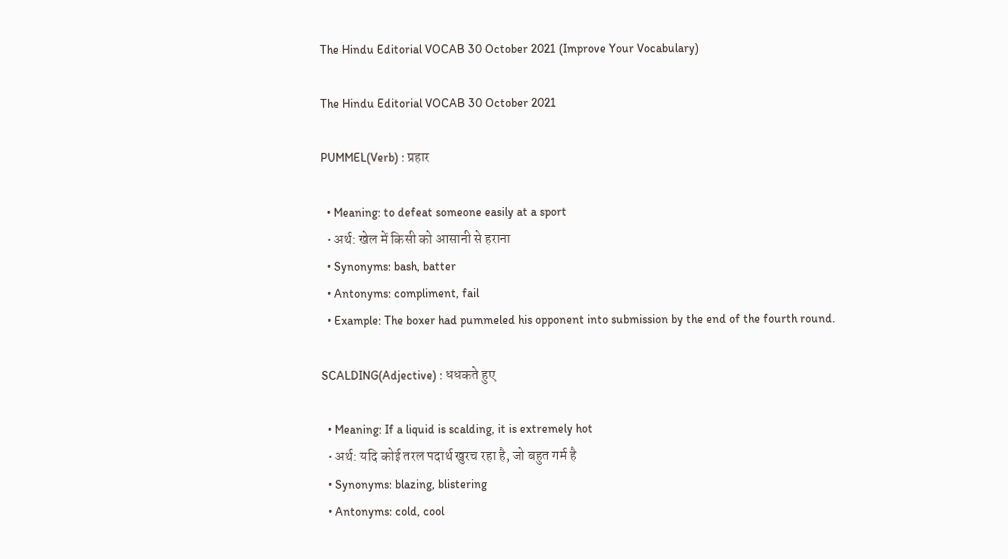The Hindu Editorial VOCAB 30 October 2021 (Improve Your Vocabulary)

The Hindu Editorial VOCAB 30 October 2021

PUMMEL(Verb) : प्रहार

  • Meaning: to defeat someone easily at a sport
  • अर्थ: खेल में किसी को आसानी से हराना
  • Synonyms: bash, batter
  • Antonyms: compliment, fail
  • Example: The boxer had pummeled his opponent into submission by the end of the fourth round.

SCALDING(Adjective) : धधकते हुए

  • Meaning: If a liquid is scalding, it is extremely hot
  • अर्थ: यदि कोई तरल पदार्थ खुरच रहा है, जो बहुत गर्म है
  • Synonyms: blazing, blistering
  • Antonyms: cold, cool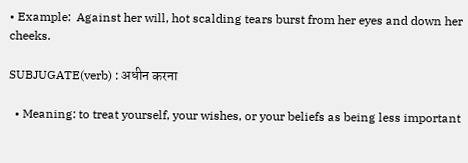• Example:  Against her will, hot scalding tears burst from her eyes and down her cheeks.

SUBJUGATE(verb) : अधीन करना

  • Meaning: to treat yourself, your wishes, or your beliefs as being less important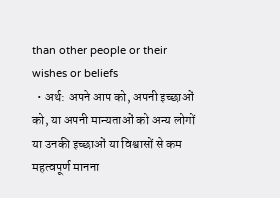than other people or their wishes or beliefs
  • अर्थ: अपने आप को, अपनी इच्छाओं को, या अपनी मान्यताओं को अन्य लोगों या उनकी इच्छाओं या विश्वासों से कम महत्वपूर्ण मानना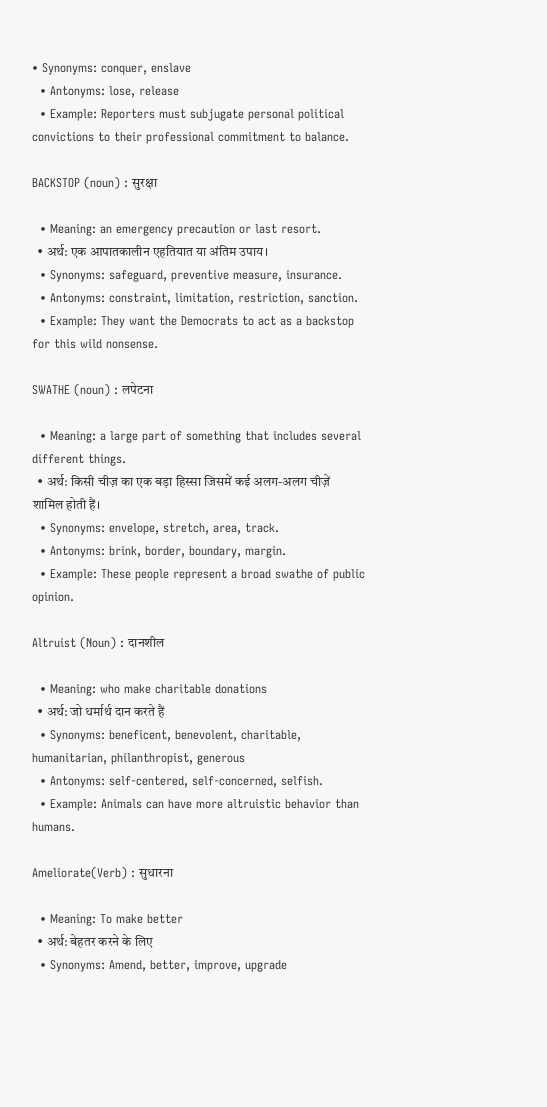• Synonyms: conquer, enslave
  • Antonyms: lose, release
  • Example: Reporters must subjugate personal political convictions to their professional commitment to balance.

BACKSTOP (noun) : सुरक्षा

  • Meaning: an emergency precaution or last resort.
  • अर्थ: एक आपातकालीन एहतियात या अंतिम उपाय।
  • Synonyms: safeguard, preventive measure, insurance.
  • Antonyms: constraint, limitation, restriction, sanction.
  • Example: They want the Democrats to act as a backstop for this wild nonsense.

SWATHE (noun) : लपेटना

  • Meaning: a large part of something that includes several different things.
  • अर्थ: किसी चीज़ का एक बड़ा हिस्सा जिसमें कई अलग-अलग चीज़ें शामिल होती हैं।
  • Synonyms: envelope, stretch, area, track.
  • Antonyms: brink, border, boundary, margin.
  • Example: These people represent a broad swathe of public opinion.

Altruist (Noun) : दानशील

  • Meaning: who make charitable donations
  • अर्थ: जो धर्मार्थ दान करते हैं
  • Synonyms: beneficent, benevolent, charitable, humanitarian, philanthropist, generous
  • Antonyms: self-centered, self-concerned, selfish.
  • Example: Animals can have more altruistic behavior than humans.

Ameliorate(Verb) : सुधारना

  • Meaning: To make better
  • अर्थ: बेहतर करने के लिए
  • Synonyms: Amend, better, improve, upgrade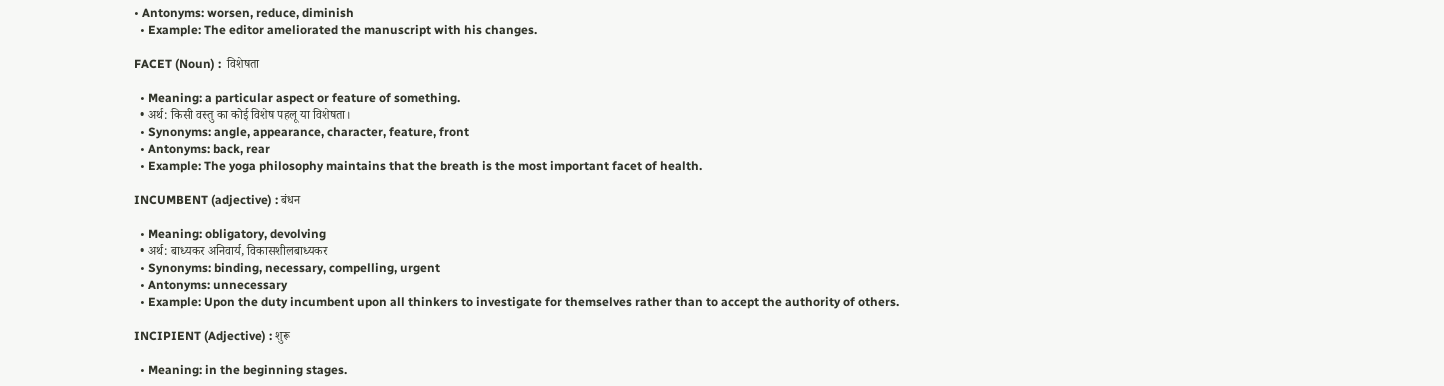• Antonyms: worsen, reduce, diminish
  • Example: The editor ameliorated the manuscript with his changes.

FACET (Noun) :  विशेषता

  • Meaning: a particular aspect or feature of something.
  • अर्थ: किसी वस्तु का कोई विशेष पहलू या विशेषता।
  • Synonyms: angle, appearance, character, feature, front
  • Antonyms: back, rear
  • Example: The yoga philosophy maintains that the breath is the most important facet of health.

INCUMBENT (adjective) : बंधन

  • Meaning: obligatory, devolving
  • अर्थ: बाध्यकर अनिवार्य, विकासशीलबाध्यकर
  • Synonyms: binding, necessary, compelling, urgent
  • Antonyms: unnecessary
  • Example: Upon the duty incumbent upon all thinkers to investigate for themselves rather than to accept the authority of others.

INCIPIENT (Adjective) : शुरू

  • Meaning: in the beginning stages.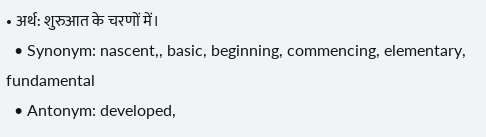• अर्थ: शुरुआत के चरणों में।
  • Synonym: nascent,, basic, beginning, commencing, elementary, fundamental
  • Antonym: developed,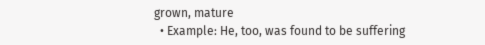grown, mature
  • Example: He, too, was found to be suffering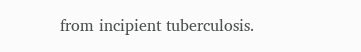from incipient tuberculosis.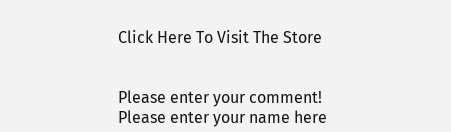Click Here To Visit The Store


Please enter your comment!
Please enter your name here